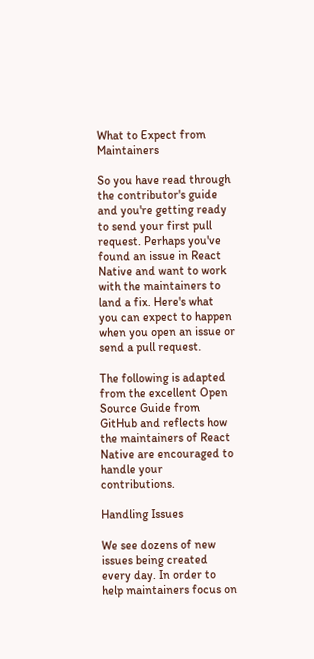What to Expect from Maintainers

So you have read through the contributor's guide and you're getting ready to send your first pull request. Perhaps you've found an issue in React Native and want to work with the maintainers to land a fix. Here's what you can expect to happen when you open an issue or send a pull request.

The following is adapted from the excellent Open Source Guide from GitHub and reflects how the maintainers of React Native are encouraged to handle your contributions.

Handling Issues

We see dozens of new issues being created every day. In order to help maintainers focus on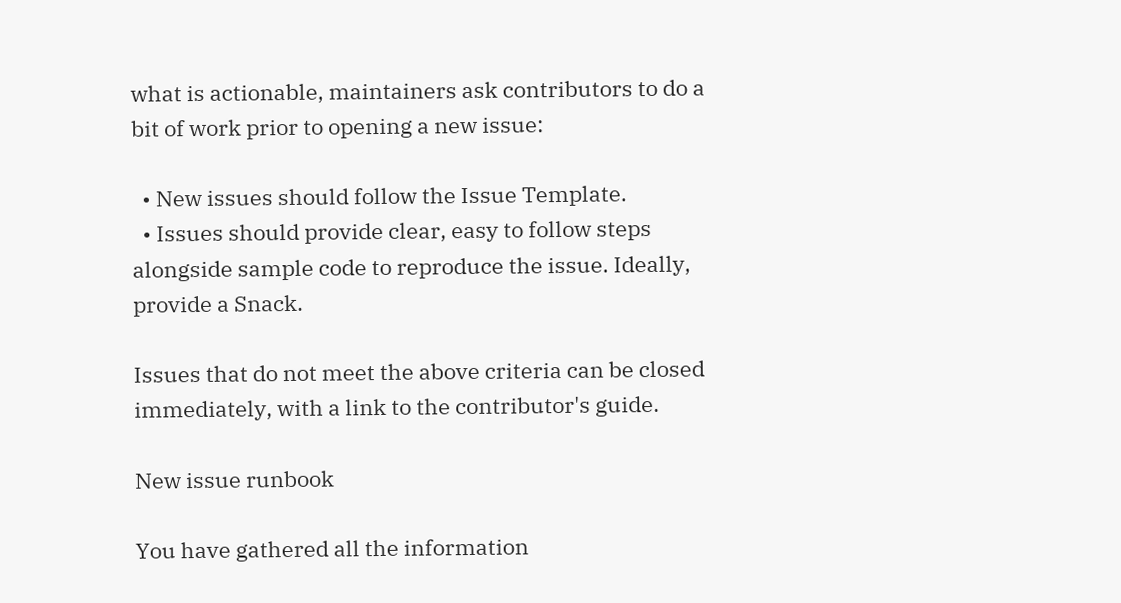what is actionable, maintainers ask contributors to do a bit of work prior to opening a new issue:

  • New issues should follow the Issue Template.
  • Issues should provide clear, easy to follow steps alongside sample code to reproduce the issue. Ideally, provide a Snack.

Issues that do not meet the above criteria can be closed immediately, with a link to the contributor's guide.

New issue runbook

You have gathered all the information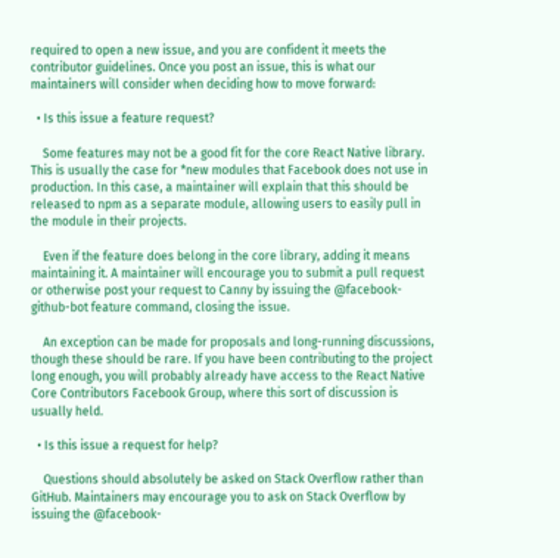required to open a new issue, and you are confident it meets the contributor guidelines. Once you post an issue, this is what our maintainers will consider when deciding how to move forward:

  • Is this issue a feature request?

    Some features may not be a good fit for the core React Native library. This is usually the case for *new modules that Facebook does not use in production. In this case, a maintainer will explain that this should be released to npm as a separate module, allowing users to easily pull in the module in their projects.

    Even if the feature does belong in the core library, adding it means maintaining it. A maintainer will encourage you to submit a pull request or otherwise post your request to Canny by issuing the @facebook-github-bot feature command, closing the issue.

    An exception can be made for proposals and long-running discussions, though these should be rare. If you have been contributing to the project long enough, you will probably already have access to the React Native Core Contributors Facebook Group, where this sort of discussion is usually held.

  • Is this issue a request for help?

    Questions should absolutely be asked on Stack Overflow rather than GitHub. Maintainers may encourage you to ask on Stack Overflow by issuing the @facebook-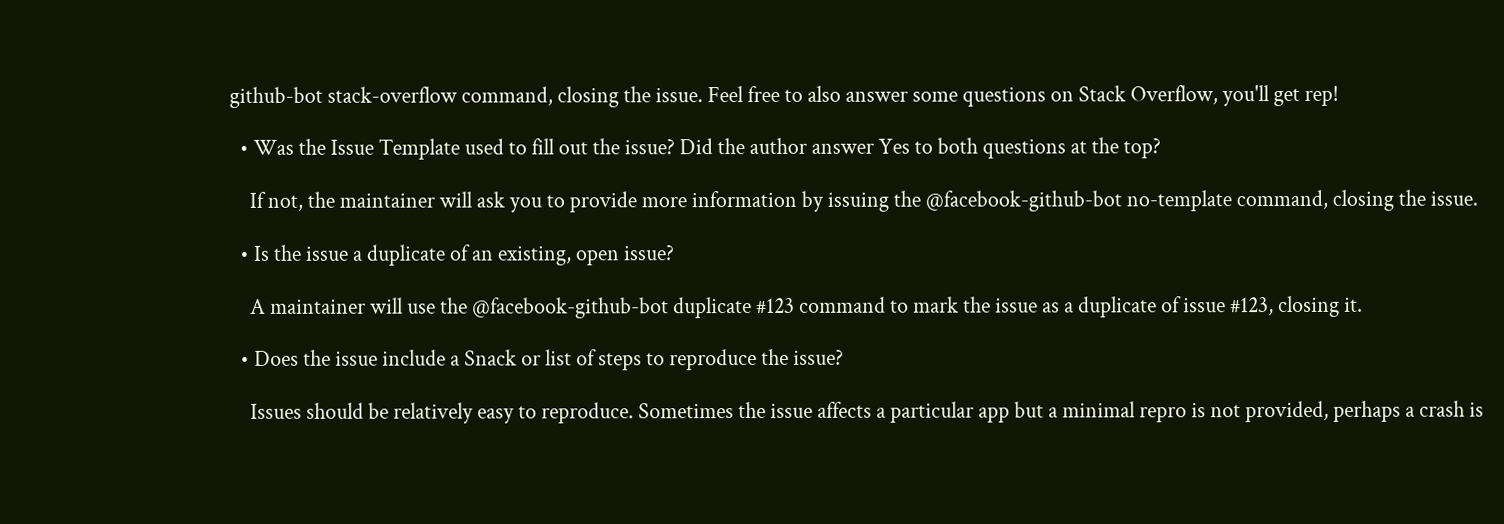github-bot stack-overflow command, closing the issue. Feel free to also answer some questions on Stack Overflow, you'll get rep!

  • Was the Issue Template used to fill out the issue? Did the author answer Yes to both questions at the top?

    If not, the maintainer will ask you to provide more information by issuing the @facebook-github-bot no-template command, closing the issue.

  • Is the issue a duplicate of an existing, open issue?

    A maintainer will use the @facebook-github-bot duplicate #123 command to mark the issue as a duplicate of issue #123, closing it.

  • Does the issue include a Snack or list of steps to reproduce the issue?

    Issues should be relatively easy to reproduce. Sometimes the issue affects a particular app but a minimal repro is not provided, perhaps a crash is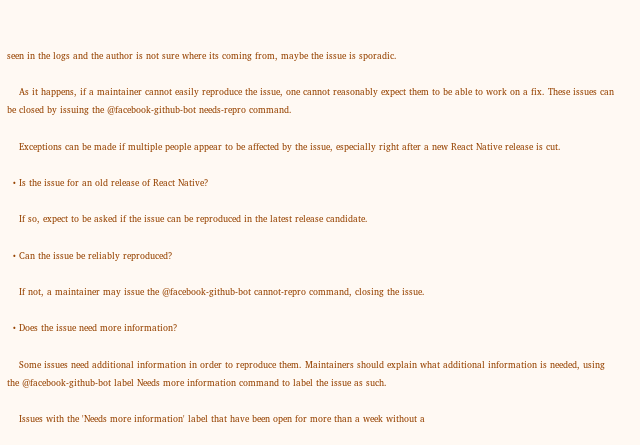seen in the logs and the author is not sure where its coming from, maybe the issue is sporadic.

    As it happens, if a maintainer cannot easily reproduce the issue, one cannot reasonably expect them to be able to work on a fix. These issues can be closed by issuing the @facebook-github-bot needs-repro command.

    Exceptions can be made if multiple people appear to be affected by the issue, especially right after a new React Native release is cut.

  • Is the issue for an old release of React Native?

    If so, expect to be asked if the issue can be reproduced in the latest release candidate.

  • Can the issue be reliably reproduced?

    If not, a maintainer may issue the @facebook-github-bot cannot-repro command, closing the issue.

  • Does the issue need more information?

    Some issues need additional information in order to reproduce them. Maintainers should explain what additional information is needed, using the @facebook-github-bot label Needs more information command to label the issue as such.

    Issues with the 'Needs more information' label that have been open for more than a week without a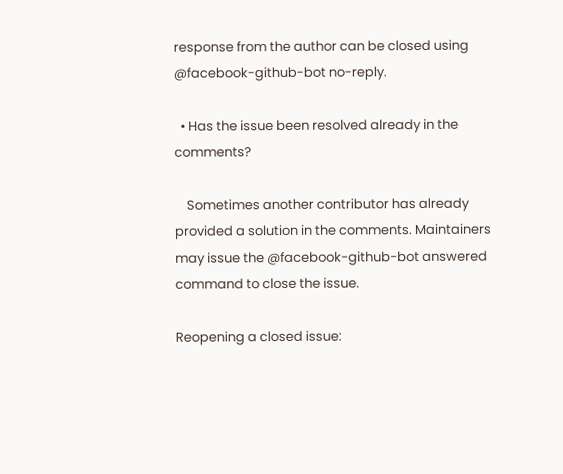response from the author can be closed using @facebook-github-bot no-reply.

  • Has the issue been resolved already in the comments?

    Sometimes another contributor has already provided a solution in the comments. Maintainers may issue the @facebook-github-bot answered command to close the issue.

Reopening a closed issue: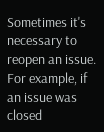Sometimes it's necessary to reopen an issue. For example, if an issue was closed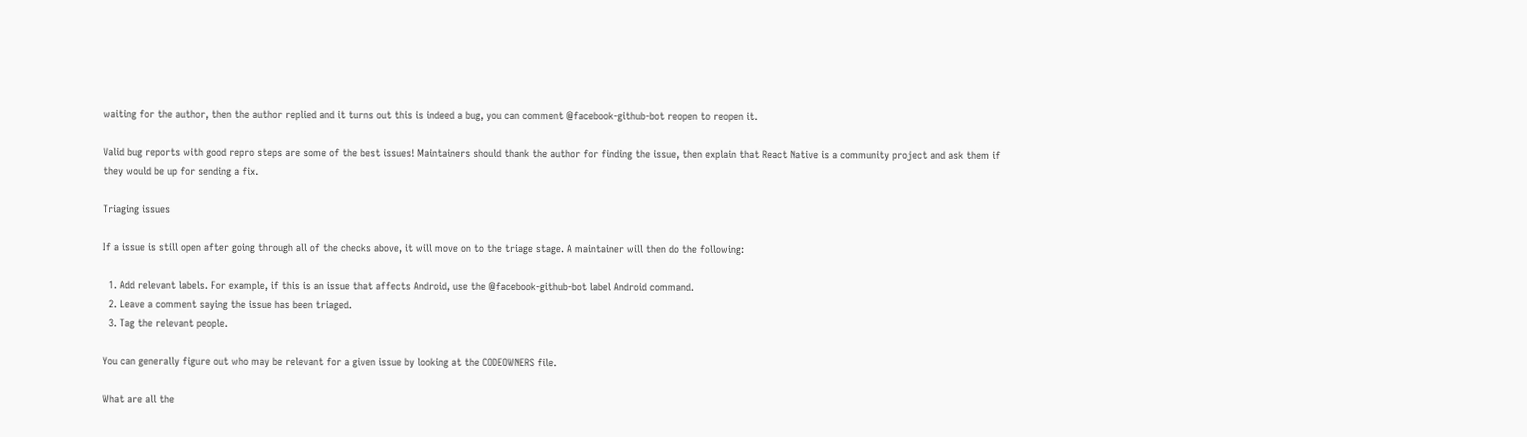waiting for the author, then the author replied and it turns out this is indeed a bug, you can comment @facebook-github-bot reopen to reopen it.

Valid bug reports with good repro steps are some of the best issues! Maintainers should thank the author for finding the issue, then explain that React Native is a community project and ask them if they would be up for sending a fix.

Triaging issues

If a issue is still open after going through all of the checks above, it will move on to the triage stage. A maintainer will then do the following:

  1. Add relevant labels. For example, if this is an issue that affects Android, use the @facebook-github-bot label Android command.
  2. Leave a comment saying the issue has been triaged.
  3. Tag the relevant people.

You can generally figure out who may be relevant for a given issue by looking at the CODEOWNERS file.

What are all the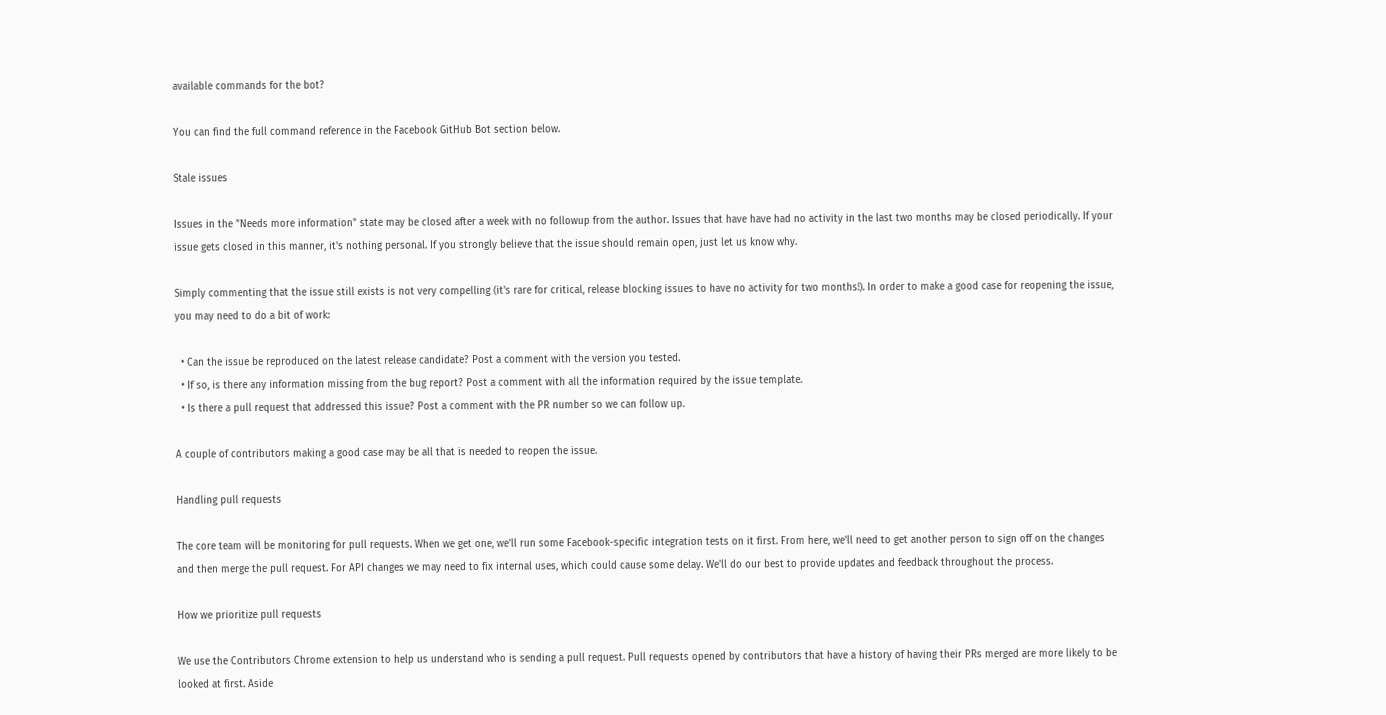available commands for the bot?

You can find the full command reference in the Facebook GitHub Bot section below.

Stale issues

Issues in the "Needs more information" state may be closed after a week with no followup from the author. Issues that have have had no activity in the last two months may be closed periodically. If your issue gets closed in this manner, it's nothing personal. If you strongly believe that the issue should remain open, just let us know why.

Simply commenting that the issue still exists is not very compelling (it's rare for critical, release blocking issues to have no activity for two months!). In order to make a good case for reopening the issue, you may need to do a bit of work:

  • Can the issue be reproduced on the latest release candidate? Post a comment with the version you tested.
  • If so, is there any information missing from the bug report? Post a comment with all the information required by the issue template.
  • Is there a pull request that addressed this issue? Post a comment with the PR number so we can follow up.

A couple of contributors making a good case may be all that is needed to reopen the issue.

Handling pull requests

The core team will be monitoring for pull requests. When we get one, we'll run some Facebook-specific integration tests on it first. From here, we'll need to get another person to sign off on the changes and then merge the pull request. For API changes we may need to fix internal uses, which could cause some delay. We'll do our best to provide updates and feedback throughout the process.

How we prioritize pull requests

We use the Contributors Chrome extension to help us understand who is sending a pull request. Pull requests opened by contributors that have a history of having their PRs merged are more likely to be looked at first. Aside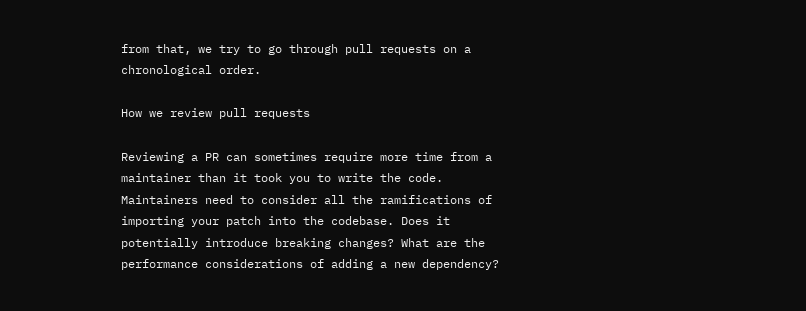from that, we try to go through pull requests on a chronological order.

How we review pull requests

Reviewing a PR can sometimes require more time from a maintainer than it took you to write the code. Maintainers need to consider all the ramifications of importing your patch into the codebase. Does it potentially introduce breaking changes? What are the performance considerations of adding a new dependency?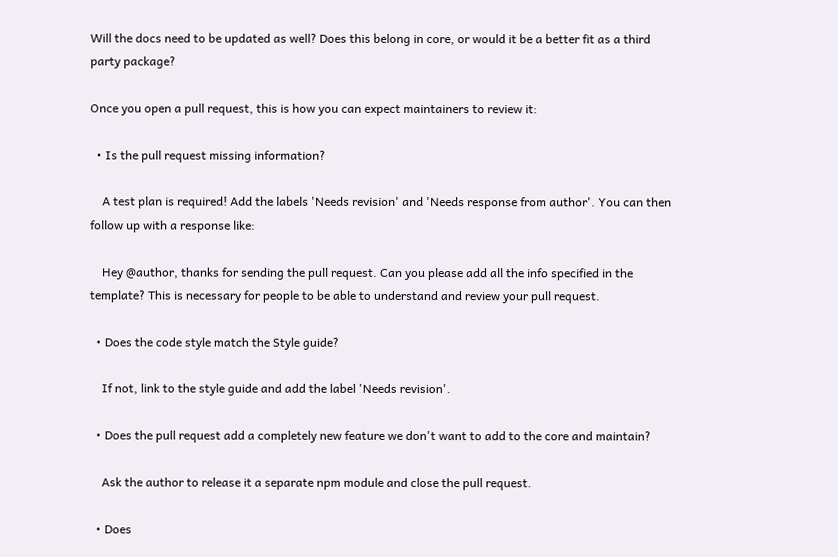Will the docs need to be updated as well? Does this belong in core, or would it be a better fit as a third party package?

Once you open a pull request, this is how you can expect maintainers to review it:

  • Is the pull request missing information?

    A test plan is required! Add the labels 'Needs revision' and 'Needs response from author'. You can then follow up with a response like:

    Hey @author, thanks for sending the pull request. Can you please add all the info specified in the template? This is necessary for people to be able to understand and review your pull request.

  • Does the code style match the Style guide?

    If not, link to the style guide and add the label 'Needs revision'.

  • Does the pull request add a completely new feature we don't want to add to the core and maintain?

    Ask the author to release it a separate npm module and close the pull request.

  • Does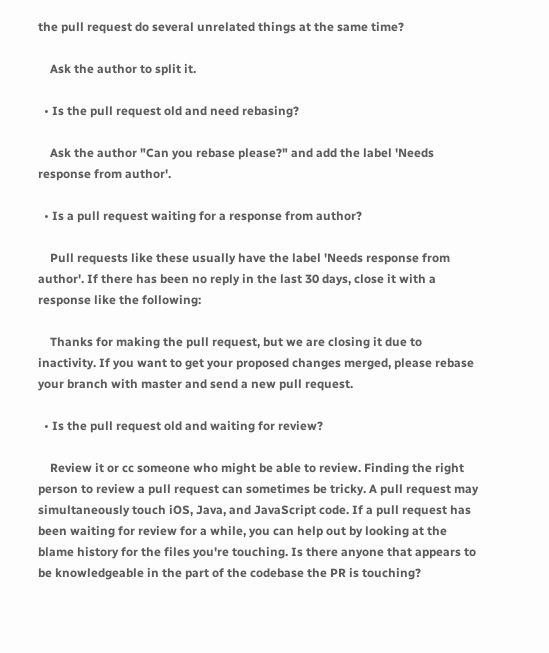the pull request do several unrelated things at the same time?

    Ask the author to split it.

  • Is the pull request old and need rebasing?

    Ask the author "Can you rebase please?" and add the label 'Needs response from author'.

  • Is a pull request waiting for a response from author?

    Pull requests like these usually have the label 'Needs response from author'. If there has been no reply in the last 30 days, close it with a response like the following:

    Thanks for making the pull request, but we are closing it due to inactivity. If you want to get your proposed changes merged, please rebase your branch with master and send a new pull request.

  • Is the pull request old and waiting for review?

    Review it or cc someone who might be able to review. Finding the right person to review a pull request can sometimes be tricky. A pull request may simultaneously touch iOS, Java, and JavaScript code. If a pull request has been waiting for review for a while, you can help out by looking at the blame history for the files you're touching. Is there anyone that appears to be knowledgeable in the part of the codebase the PR is touching?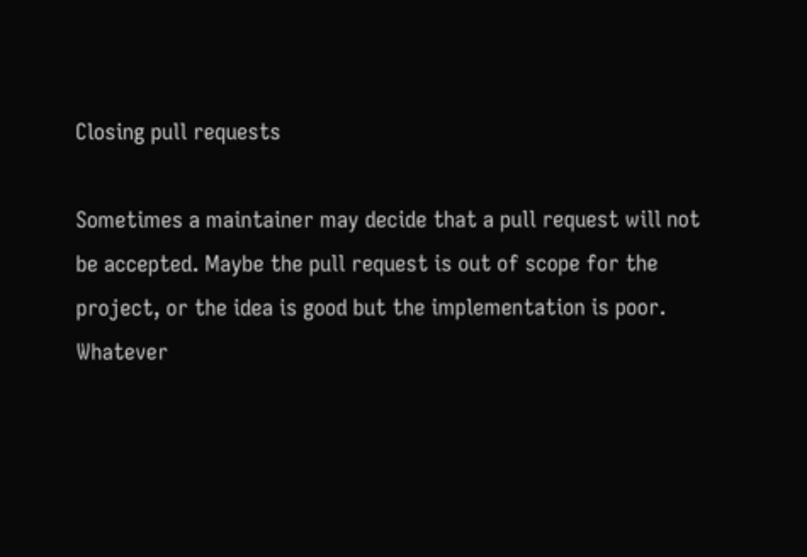Closing pull requests

Sometimes a maintainer may decide that a pull request will not be accepted. Maybe the pull request is out of scope for the project, or the idea is good but the implementation is poor. Whatever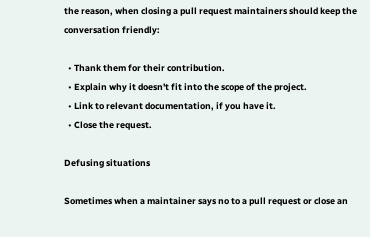the reason, when closing a pull request maintainers should keep the conversation friendly:

  • Thank them for their contribution.
  • Explain why it doesn't fit into the scope of the project.
  • Link to relevant documentation, if you have it.
  • Close the request.

Defusing situations

Sometimes when a maintainer says no to a pull request or close an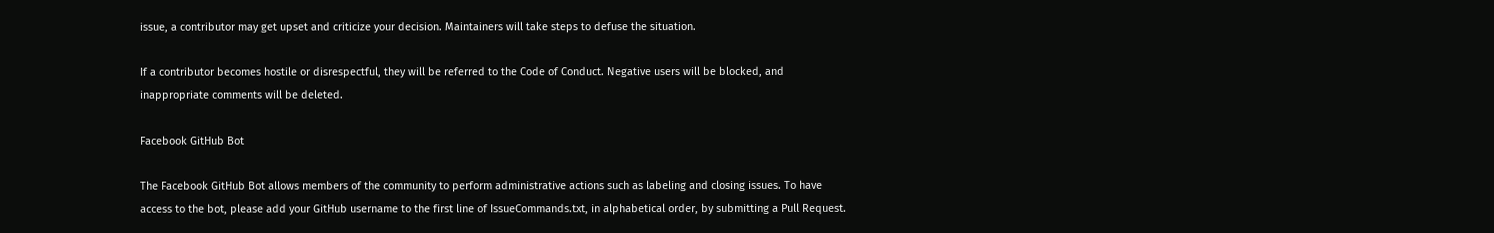issue, a contributor may get upset and criticize your decision. Maintainers will take steps to defuse the situation.

If a contributor becomes hostile or disrespectful, they will be referred to the Code of Conduct. Negative users will be blocked, and inappropriate comments will be deleted.

Facebook GitHub Bot

The Facebook GitHub Bot allows members of the community to perform administrative actions such as labeling and closing issues. To have access to the bot, please add your GitHub username to the first line of IssueCommands.txt, in alphabetical order, by submitting a Pull Request.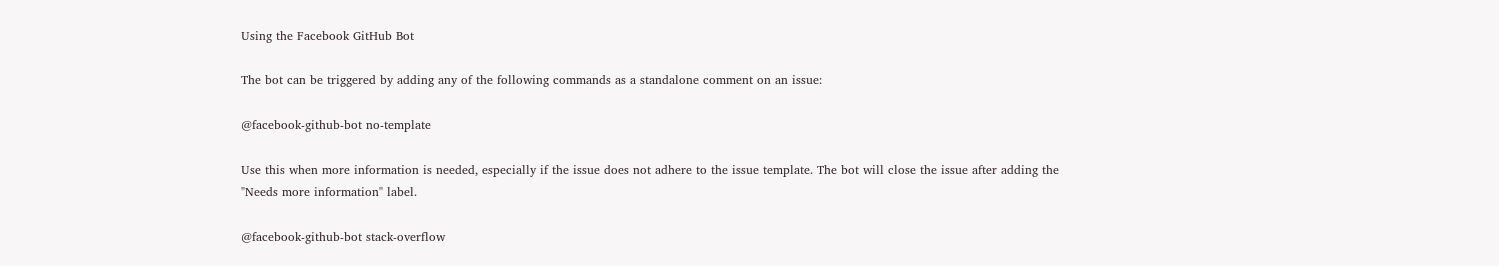Using the Facebook GitHub Bot

The bot can be triggered by adding any of the following commands as a standalone comment on an issue:

@facebook-github-bot no-template

Use this when more information is needed, especially if the issue does not adhere to the issue template. The bot will close the issue after adding the "Needs more information" label.

@facebook-github-bot stack-overflow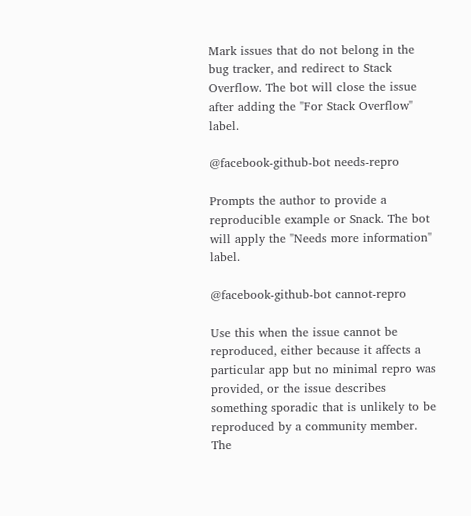Mark issues that do not belong in the bug tracker, and redirect to Stack Overflow. The bot will close the issue after adding the "For Stack Overflow" label.

@facebook-github-bot needs-repro

Prompts the author to provide a reproducible example or Snack. The bot will apply the "Needs more information" label.

@facebook-github-bot cannot-repro

Use this when the issue cannot be reproduced, either because it affects a particular app but no minimal repro was provided, or the issue describes something sporadic that is unlikely to be reproduced by a community member. The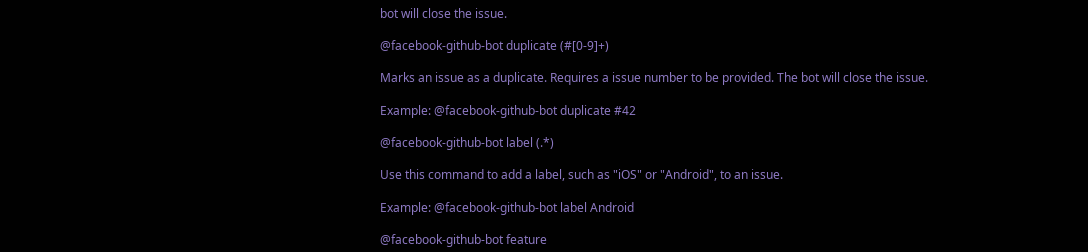bot will close the issue.

@facebook-github-bot duplicate (#[0-9]+)

Marks an issue as a duplicate. Requires a issue number to be provided. The bot will close the issue.

Example: @facebook-github-bot duplicate #42

@facebook-github-bot label (.*)

Use this command to add a label, such as "iOS" or "Android", to an issue.

Example: @facebook-github-bot label Android

@facebook-github-bot feature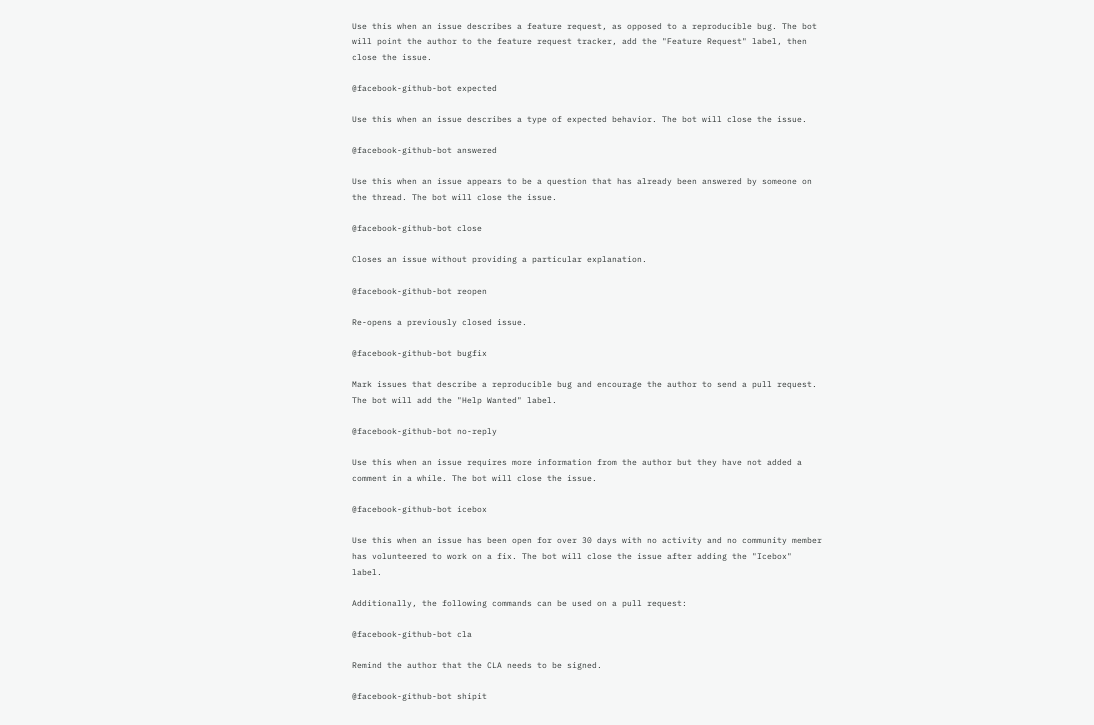Use this when an issue describes a feature request, as opposed to a reproducible bug. The bot will point the author to the feature request tracker, add the "Feature Request" label, then close the issue.

@facebook-github-bot expected

Use this when an issue describes a type of expected behavior. The bot will close the issue.

@facebook-github-bot answered

Use this when an issue appears to be a question that has already been answered by someone on the thread. The bot will close the issue.

@facebook-github-bot close

Closes an issue without providing a particular explanation.

@facebook-github-bot reopen

Re-opens a previously closed issue.

@facebook-github-bot bugfix

Mark issues that describe a reproducible bug and encourage the author to send a pull request. The bot will add the "Help Wanted" label.

@facebook-github-bot no-reply

Use this when an issue requires more information from the author but they have not added a comment in a while. The bot will close the issue.

@facebook-github-bot icebox

Use this when an issue has been open for over 30 days with no activity and no community member has volunteered to work on a fix. The bot will close the issue after adding the "Icebox" label.

Additionally, the following commands can be used on a pull request:

@facebook-github-bot cla

Remind the author that the CLA needs to be signed.

@facebook-github-bot shipit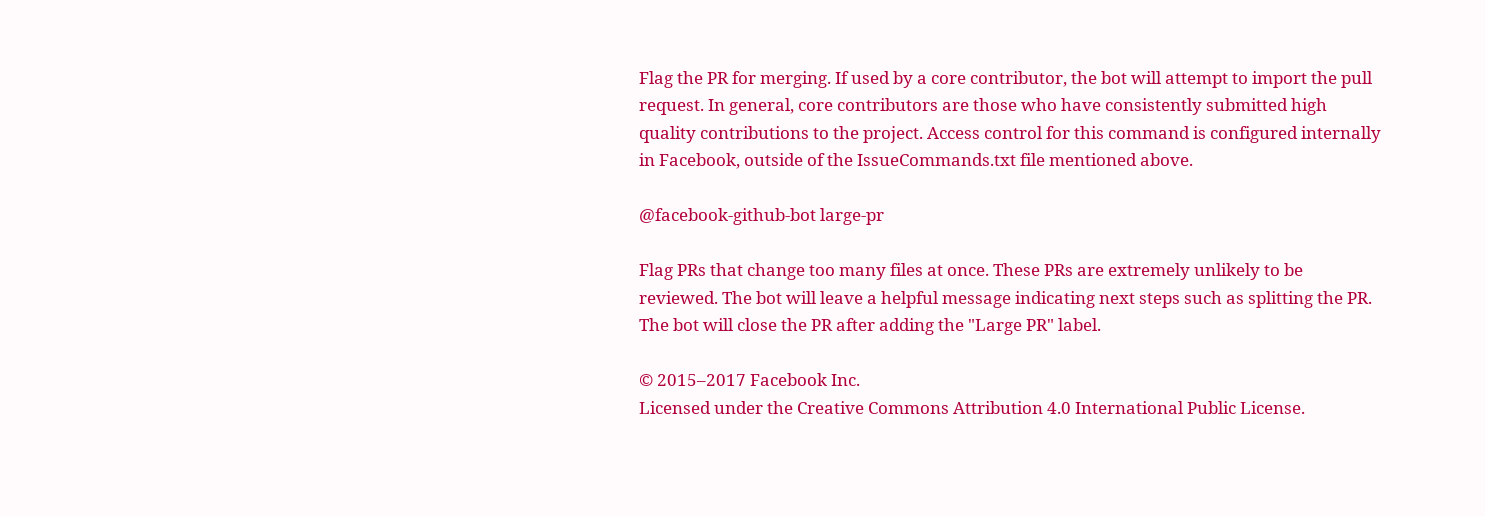Flag the PR for merging. If used by a core contributor, the bot will attempt to import the pull request. In general, core contributors are those who have consistently submitted high quality contributions to the project. Access control for this command is configured internally in Facebook, outside of the IssueCommands.txt file mentioned above.

@facebook-github-bot large-pr

Flag PRs that change too many files at once. These PRs are extremely unlikely to be reviewed. The bot will leave a helpful message indicating next steps such as splitting the PR. The bot will close the PR after adding the "Large PR" label.

© 2015–2017 Facebook Inc.
Licensed under the Creative Commons Attribution 4.0 International Public License.